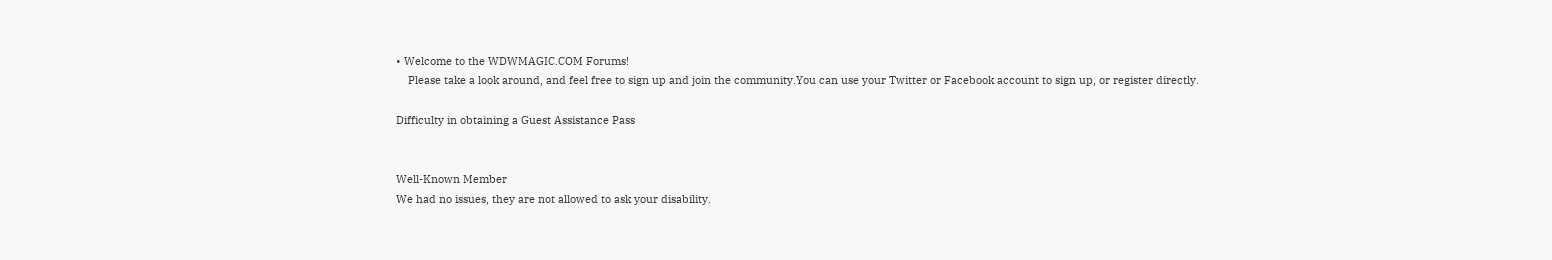• Welcome to the WDWMAGIC.COM Forums!
    Please take a look around, and feel free to sign up and join the community.You can use your Twitter or Facebook account to sign up, or register directly.

Difficulty in obtaining a Guest Assistance Pass


Well-Known Member
We had no issues, they are not allowed to ask your disability.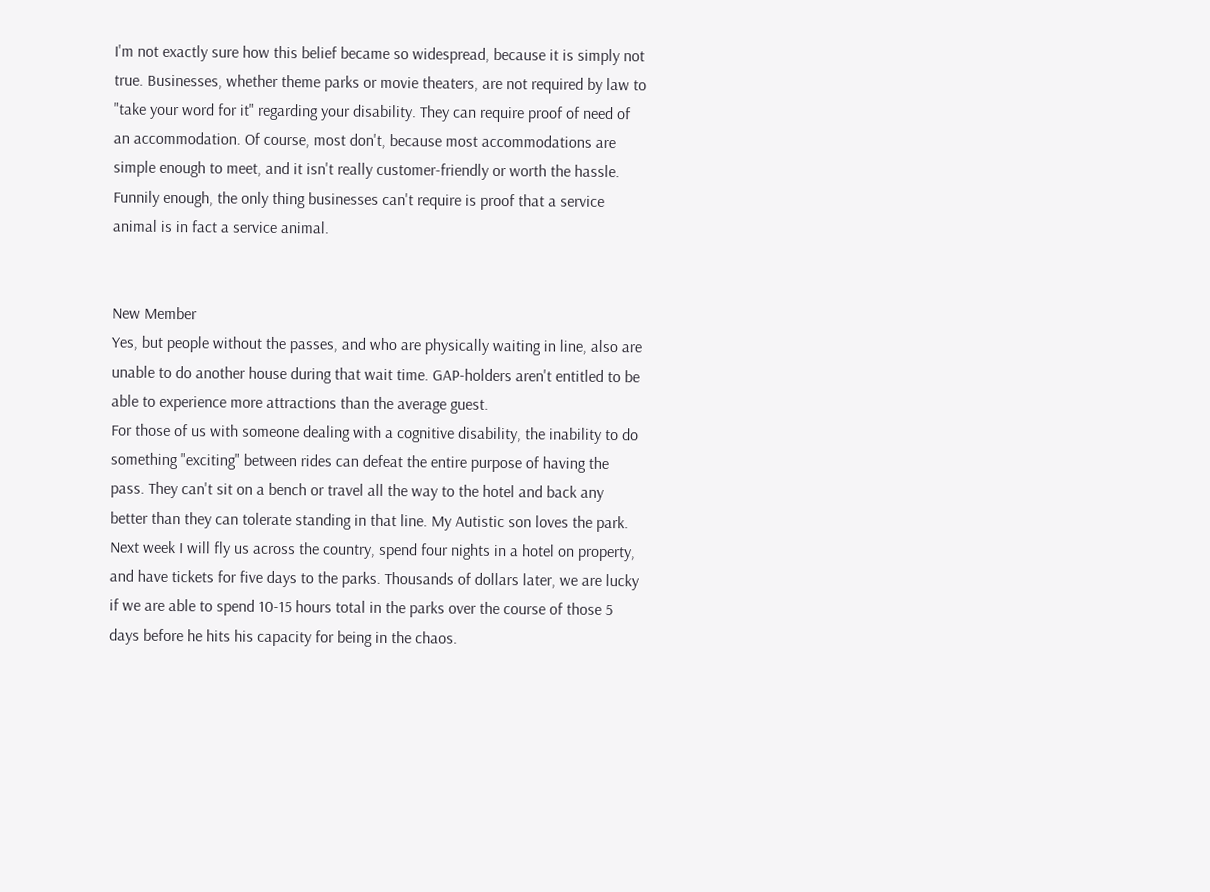I'm not exactly sure how this belief became so widespread, because it is simply not true. Businesses, whether theme parks or movie theaters, are not required by law to "take your word for it" regarding your disability. They can require proof of need of an accommodation. Of course, most don't, because most accommodations are simple enough to meet, and it isn't really customer-friendly or worth the hassle. Funnily enough, the only thing businesses can't require is proof that a service animal is in fact a service animal.


New Member
Yes, but people without the passes, and who are physically waiting in line, also are unable to do another house during that wait time. GAP-holders aren't entitled to be able to experience more attractions than the average guest.
For those of us with someone dealing with a cognitive disability, the inability to do something "exciting" between rides can defeat the entire purpose of having the pass. They can't sit on a bench or travel all the way to the hotel and back any better than they can tolerate standing in that line. My Autistic son loves the park. Next week I will fly us across the country, spend four nights in a hotel on property, and have tickets for five days to the parks. Thousands of dollars later, we are lucky if we are able to spend 10-15 hours total in the parks over the course of those 5 days before he hits his capacity for being in the chaos.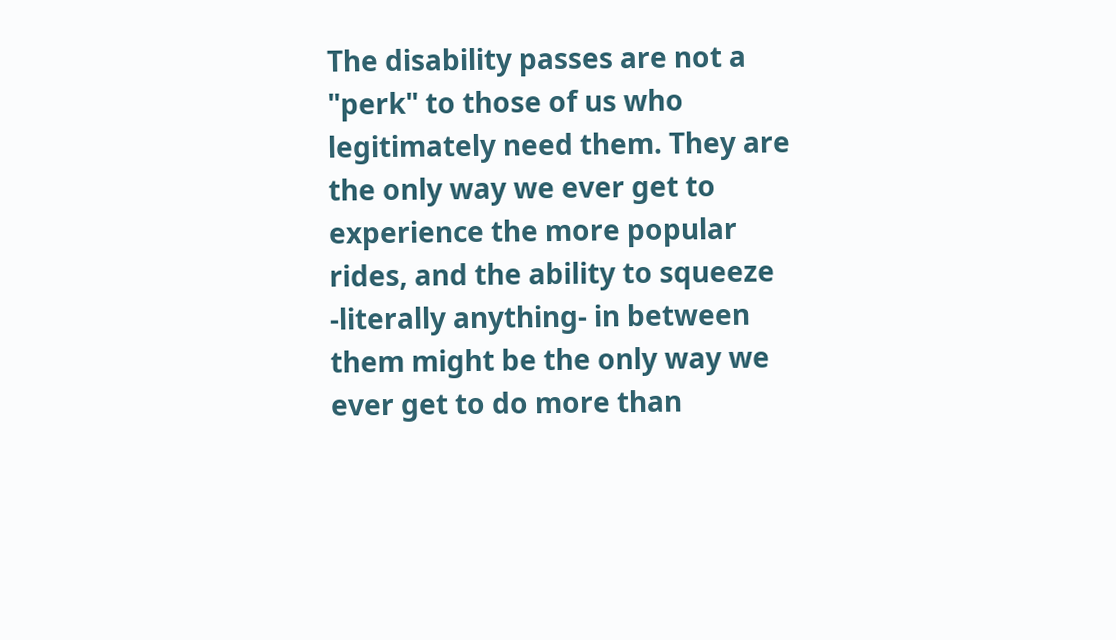The disability passes are not a "perk" to those of us who legitimately need them. They are the only way we ever get to experience the more popular rides, and the ability to squeeze -literally anything- in between them might be the only way we ever get to do more than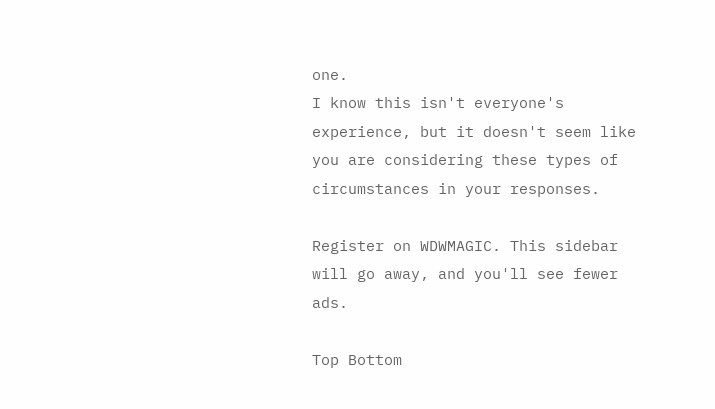one.
I know this isn't everyone's experience, but it doesn't seem like you are considering these types of circumstances in your responses.

Register on WDWMAGIC. This sidebar will go away, and you'll see fewer ads.

Top Bottom